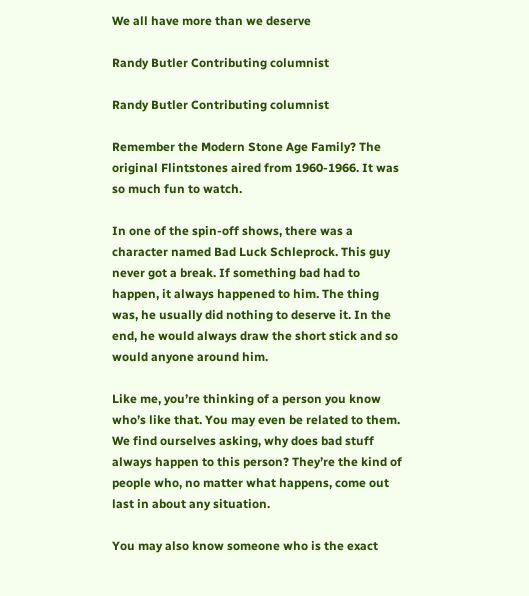We all have more than we deserve

Randy Butler Contributing columnist

Randy Butler Contributing columnist

Remember the Modern Stone Age Family? The original Flintstones aired from 1960-1966. It was so much fun to watch.

In one of the spin-off shows, there was a character named Bad Luck Schleprock. This guy never got a break. If something bad had to happen, it always happened to him. The thing was, he usually did nothing to deserve it. In the end, he would always draw the short stick and so would anyone around him.

Like me, you’re thinking of a person you know who’s like that. You may even be related to them. We find ourselves asking, why does bad stuff always happen to this person? They’re the kind of people who, no matter what happens, come out last in about any situation.

You may also know someone who is the exact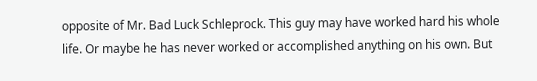opposite of Mr. Bad Luck Schleprock. This guy may have worked hard his whole life. Or maybe he has never worked or accomplished anything on his own. But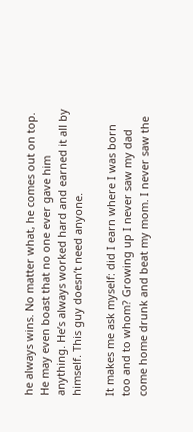he always wins. No matter what, he comes out on top. He may even boast that no one ever gave him anything. He’s always worked hard and earned it all by himself. This guy doesn’t need anyone.

It makes me ask myself: did I earn where I was born too and to whom? Growing up I never saw my dad come home drunk and beat my mom. I never saw the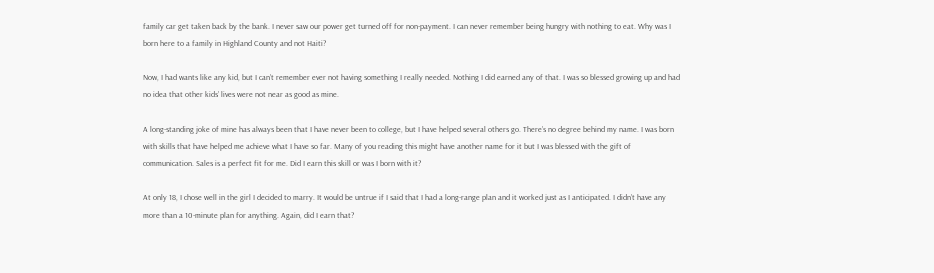family car get taken back by the bank. I never saw our power get turned off for non-payment. I can never remember being hungry with nothing to eat. Why was I born here to a family in Highland County and not Haiti?

Now, I had wants like any kid, but I can’t remember ever not having something I really needed. Nothing I did earned any of that. I was so blessed growing up and had no idea that other kids’ lives were not near as good as mine.

A long-standing joke of mine has always been that I have never been to college, but I have helped several others go. There’s no degree behind my name. I was born with skills that have helped me achieve what I have so far. Many of you reading this might have another name for it but I was blessed with the gift of communication. Sales is a perfect fit for me. Did I earn this skill or was I born with it?

At only 18, I chose well in the girl I decided to marry. It would be untrue if I said that I had a long-range plan and it worked just as I anticipated. I didn’t have any more than a 10-minute plan for anything. Again, did I earn that?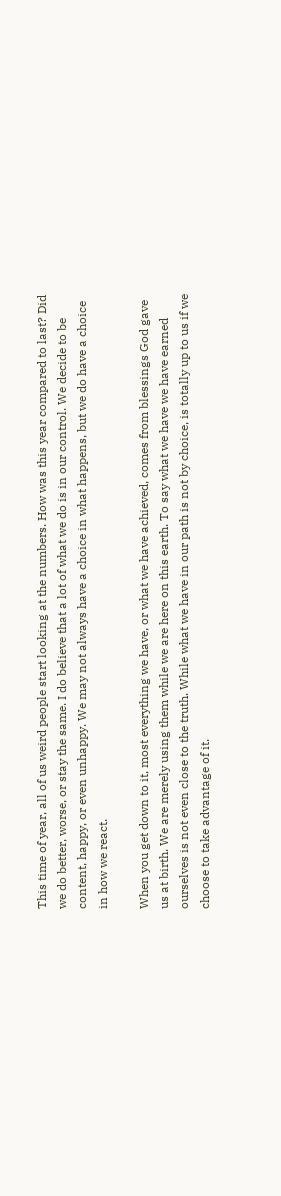This time of year, all of us weird people start looking at the numbers. How was this year compared to last? Did we do better, worse, or stay the same. I do believe that a lot of what we do is in our control. We decide to be content, happy, or even unhappy. We may not always have a choice in what happens, but we do have a choice in how we react.

When you get down to it, most everything we have, or what we have achieved, comes from blessings God gave us at birth. We are merely using them while we are here on this earth. To say what we have we have earned ourselves is not even close to the truth. While what we have in our path is not by choice, is totally up to us if we choose to take advantage of it.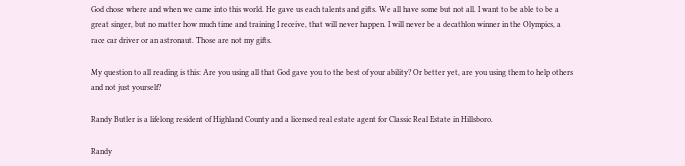God chose where and when we came into this world. He gave us each talents and gifts. We all have some but not all. I want to be able to be a great singer, but no matter how much time and training I receive, that will never happen. I will never be a decathlon winner in the Olympics, a race car driver or an astronaut. Those are not my gifts.

My question to all reading is this: Are you using all that God gave you to the best of your ability? Or better yet, are you using them to help others and not just yourself?

Randy Butler is a lifelong resident of Highland County and a licensed real estate agent for Classic Real Estate in Hillsboro.

Randy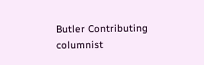Butler Contributing columnist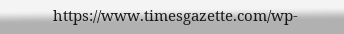https://www.timesgazette.com/wp-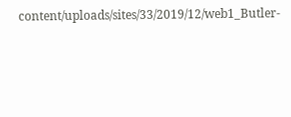content/uploads/sites/33/2019/12/web1_Butler-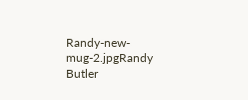Randy-new-mug-2.jpgRandy Butler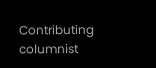Contributing columnist